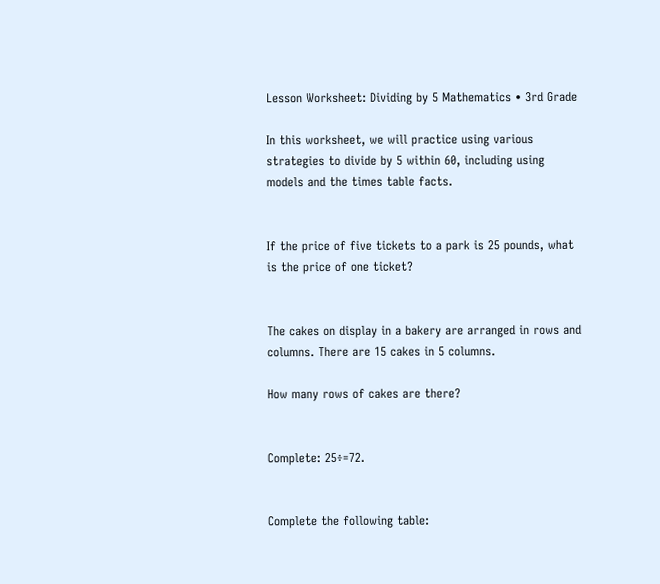Lesson Worksheet: Dividing by 5 Mathematics • 3rd Grade

In this worksheet, we will practice using various strategies to divide by 5 within 60, including using models and the times table facts.


If the price of five tickets to a park is 25 pounds, what is the price of one ticket?


The cakes on display in a bakery are arranged in rows and columns. There are 15 cakes in 5 columns.

How many rows of cakes are there?


Complete: 25÷=72.


Complete the following table: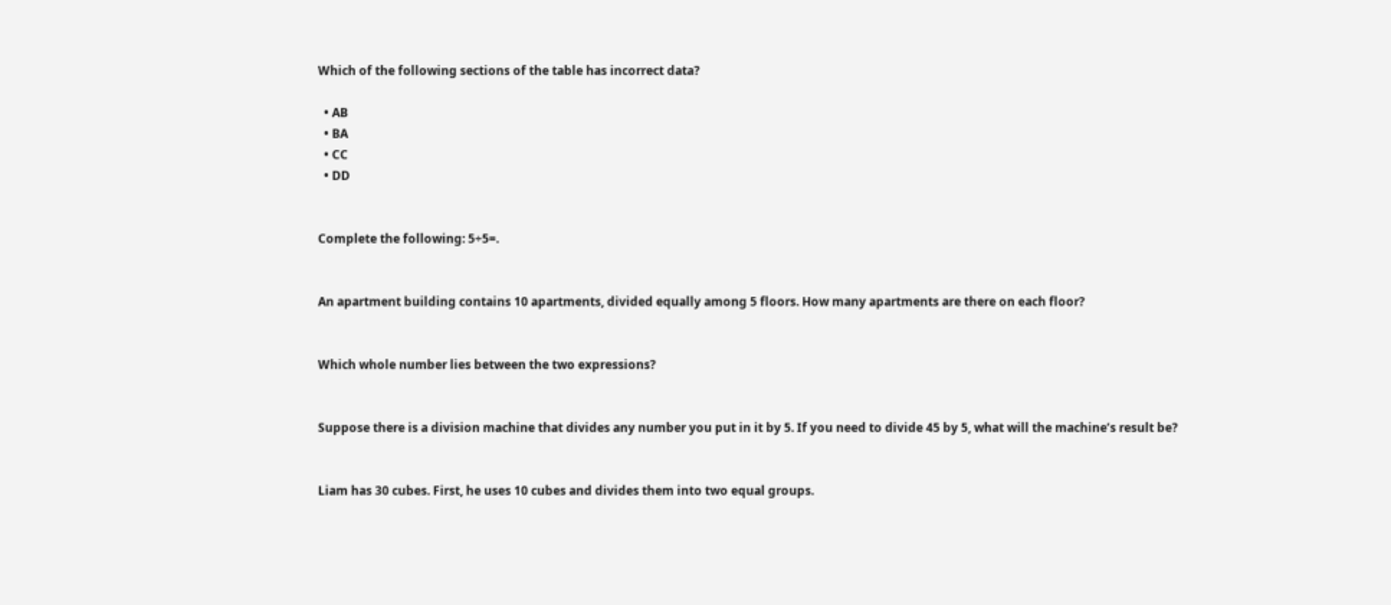Which of the following sections of the table has incorrect data?

  • AB
  • BA
  • CC
  • DD


Complete the following: 5÷5=.


An apartment building contains 10 apartments, divided equally among 5 floors. How many apartments are there on each floor?


Which whole number lies between the two expressions?


Suppose there is a division machine that divides any number you put in it by 5. If you need to divide 45 by 5, what will the machine’s result be?


Liam has 30 cubes. First, he uses 10 cubes and divides them into two equal groups.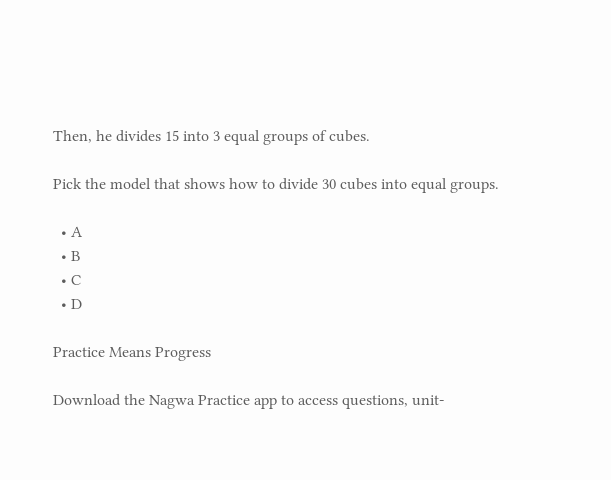Then, he divides 15 into 3 equal groups of cubes.

Pick the model that shows how to divide 30 cubes into equal groups.

  • A
  • B
  • C
  • D

Practice Means Progress

Download the Nagwa Practice app to access questions, unit-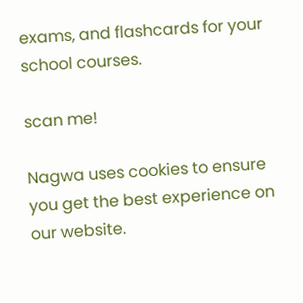exams, and flashcards for your school courses.

scan me!

Nagwa uses cookies to ensure you get the best experience on our website.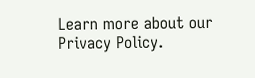Learn more about our Privacy Policy.